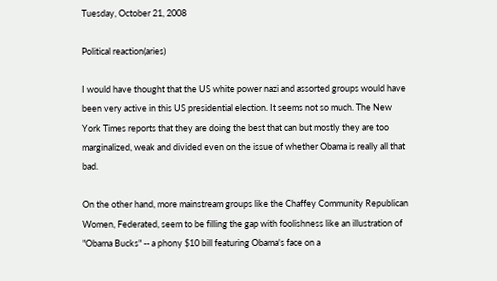Tuesday, October 21, 2008

Political reaction(aries)

I would have thought that the US white power nazi and assorted groups would have been very active in this US presidential election. It seems not so much. The New York Times reports that they are doing the best that can but mostly they are too marginalized, weak and divided even on the issue of whether Obama is really all that bad.

On the other hand, more mainstream groups like the Chaffey Community Republican Women, Federated, seem to be filling the gap with foolishness like an illustration of "Obama Bucks" -- a phony $10 bill featuring Obama's face on a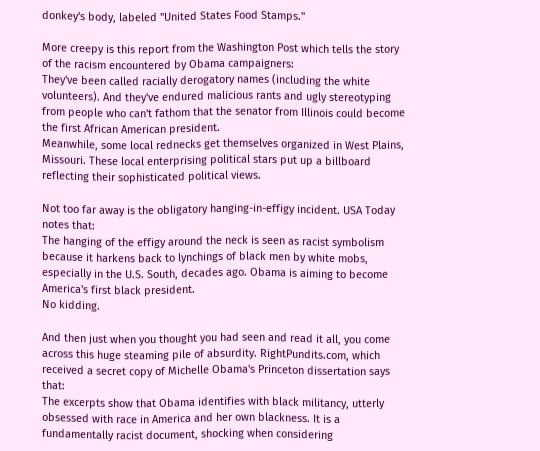donkey's body, labeled "United States Food Stamps."

More creepy is this report from the Washington Post which tells the story of the racism encountered by Obama campaigners:
They've been called racially derogatory names (including the white volunteers). And they've endured malicious rants and ugly stereotyping from people who can't fathom that the senator from Illinois could become the first African American president.
Meanwhile, some local rednecks get themselves organized in West Plains, Missouri. These local enterprising political stars put up a billboard reflecting their sophisticated political views.

Not too far away is the obligatory hanging-in-effigy incident. USA Today notes that:
The hanging of the effigy around the neck is seen as racist symbolism because it harkens back to lynchings of black men by white mobs, especially in the U.S. South, decades ago. Obama is aiming to become America's first black president.
No kidding.

And then just when you thought you had seen and read it all, you come across this huge steaming pile of absurdity. RightPundits.com, which received a secret copy of Michelle Obama's Princeton dissertation says that:
The excerpts show that Obama identifies with black militancy, utterly obsessed with race in America and her own blackness. It is a fundamentally racist document, shocking when considering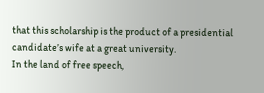that this scholarship is the product of a presidential candidate’s wife at a great university.
In the land of free speech,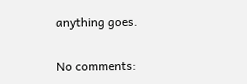anything goes.

No comments: